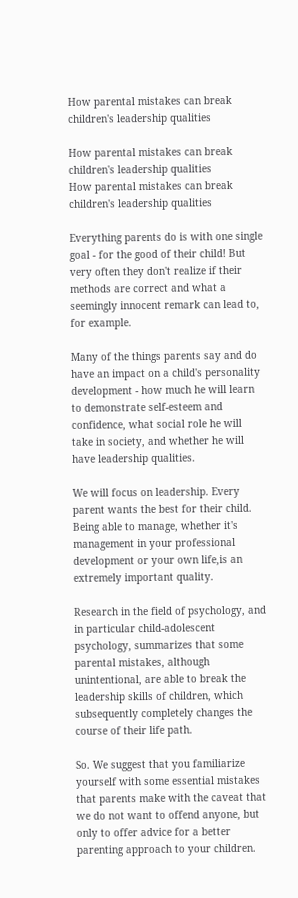How parental mistakes can break children's leadership qualities

How parental mistakes can break children's leadership qualities
How parental mistakes can break children's leadership qualities

Everything parents do is with one single goal - for the good of their child! But very often they don't realize if their methods are correct and what a seemingly innocent remark can lead to, for example.

Many of the things parents say and do have an impact on a child's personality development - how much he will learn to demonstrate self-esteem and confidence, what social role he will take in society, and whether he will have leadership qualities.

We will focus on leadership. Every parent wants the best for their child. Being able to manage, whether it's management in your professional development or your own life,is an extremely important quality.

Research in the field of psychology, and in particular child-adolescent psychology, summarizes that some parental mistakes, although unintentional, are able to break the leadership skills of children, which subsequently completely changes the course of their life path.

So. We suggest that you familiarize yourself with some essential mistakes that parents make with the caveat that we do not want to offend anyone, but only to offer advice for a better parenting approach to your children.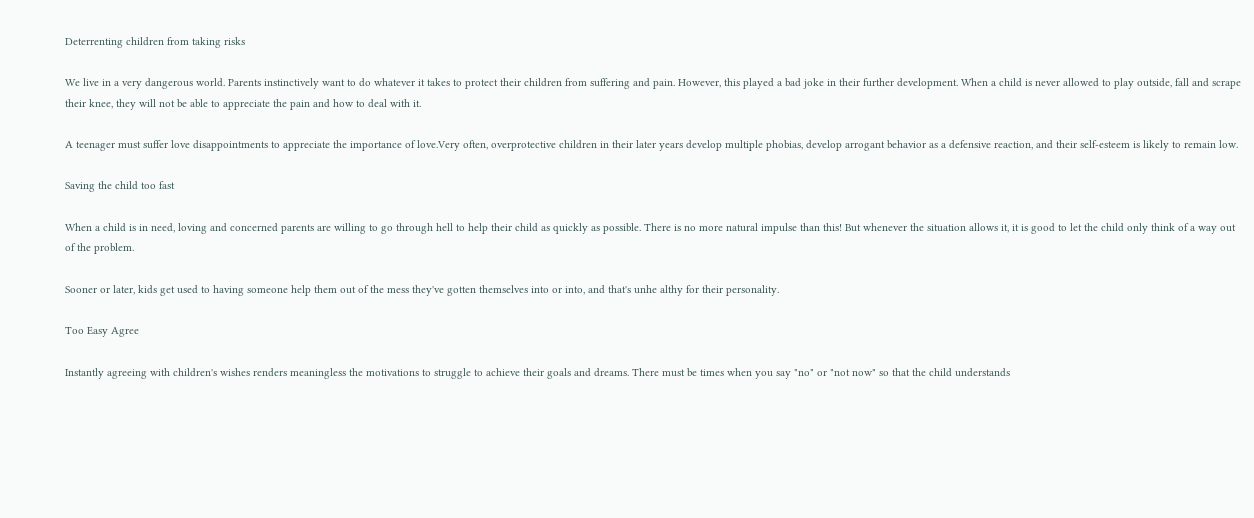Deterrenting children from taking risks

We live in a very dangerous world. Parents instinctively want to do whatever it takes to protect their children from suffering and pain. However, this played a bad joke in their further development. When a child is never allowed to play outside, fall and scrape their knee, they will not be able to appreciate the pain and how to deal with it.

A teenager must suffer love disappointments to appreciate the importance of love.Very often, overprotective children in their later years develop multiple phobias, develop arrogant behavior as a defensive reaction, and their self-esteem is likely to remain low.

Saving the child too fast

When a child is in need, loving and concerned parents are willing to go through hell to help their child as quickly as possible. There is no more natural impulse than this! But whenever the situation allows it, it is good to let the child only think of a way out of the problem.

Sooner or later, kids get used to having someone help them out of the mess they've gotten themselves into or into, and that's unhe althy for their personality.

Too Easy Agree

Instantly agreeing with children's wishes renders meaningless the motivations to struggle to achieve their goals and dreams. There must be times when you say "no" or "not now" so that the child understands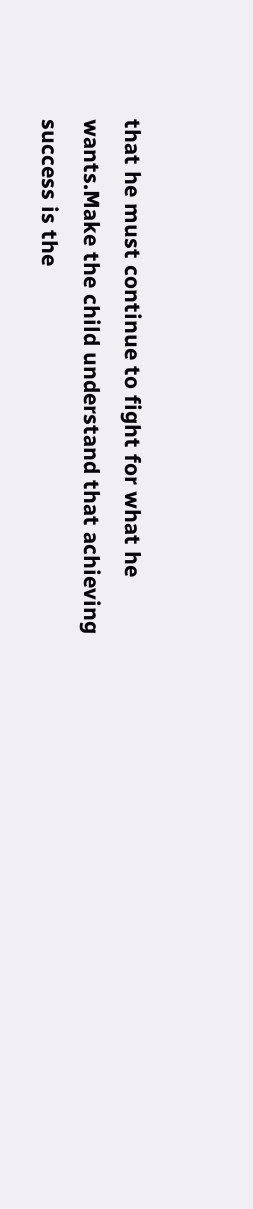that he must continue to fight for what he wants.Make the child understand that achieving success is the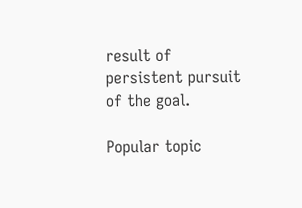result of persistent pursuit of the goal.

Popular topic